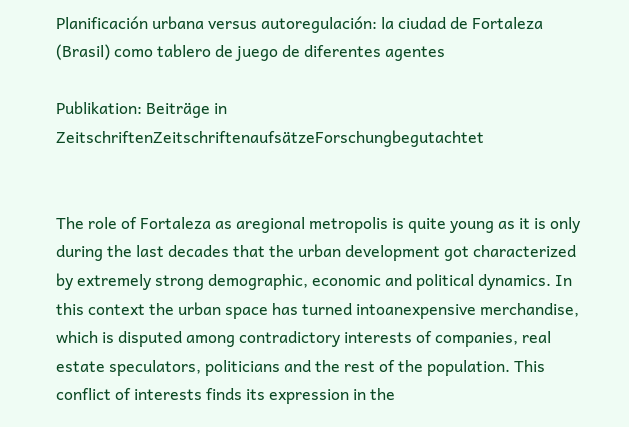Planificación urbana versus autoregulación: la ciudad de Fortaleza (Brasil) como tablero de juego de diferentes agentes

Publikation: Beiträge in ZeitschriftenZeitschriftenaufsätzeForschungbegutachtet


The role of Fortaleza as aregional metropolis is quite young as it is only during the last decades that the urban development got characterized by extremely strong demographic, economic and political dynamics. In this context the urban space has turned intoanexpensive merchandise, which is disputed among contradictory interests of companies, real estate speculators, politicians and the rest of the population. This conflict of interests finds its expression in the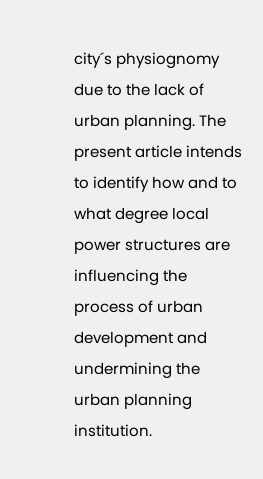city´s physiognomy due to the lack of urban planning. The present article intends to identify how and to what degree local power structures are influencing the process of urban development and undermining the urban planning institution.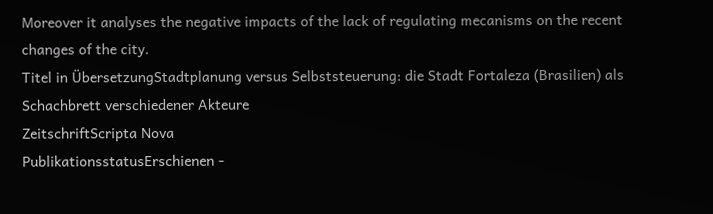Moreover it analyses the negative impacts of the lack of regulating mecanisms on the recent changes of the city.
Titel in ÜbersetzungStadtplanung versus Selbststeuerung: die Stadt Fortaleza (Brasilien) als Schachbrett verschiedener Akteure
ZeitschriftScripta Nova
PublikationsstatusErschienen -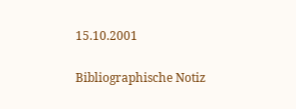15.10.2001

Bibliographische Notiz